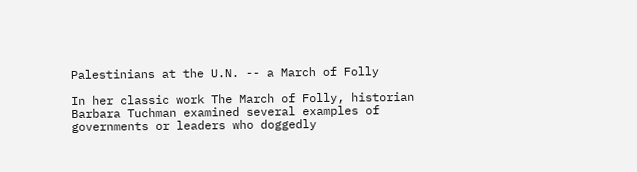Palestinians at the U.N. -- a March of Folly

In her classic work The March of Folly, historian Barbara Tuchman examined several examples of governments or leaders who doggedly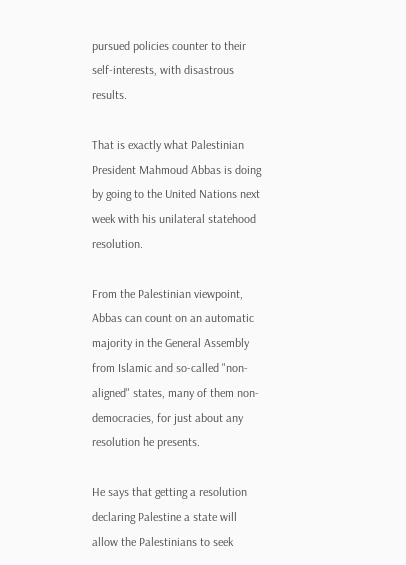pursued policies counter to their self-interests, with disastrous results.

That is exactly what Palestinian President Mahmoud Abbas is doing by going to the United Nations next week with his unilateral statehood resolution.

From the Palestinian viewpoint, Abbas can count on an automatic majority in the General Assembly from Islamic and so-called "non-aligned" states, many of them non-democracies, for just about any resolution he presents.

He says that getting a resolution declaring Palestine a state will allow the Palestinians to seek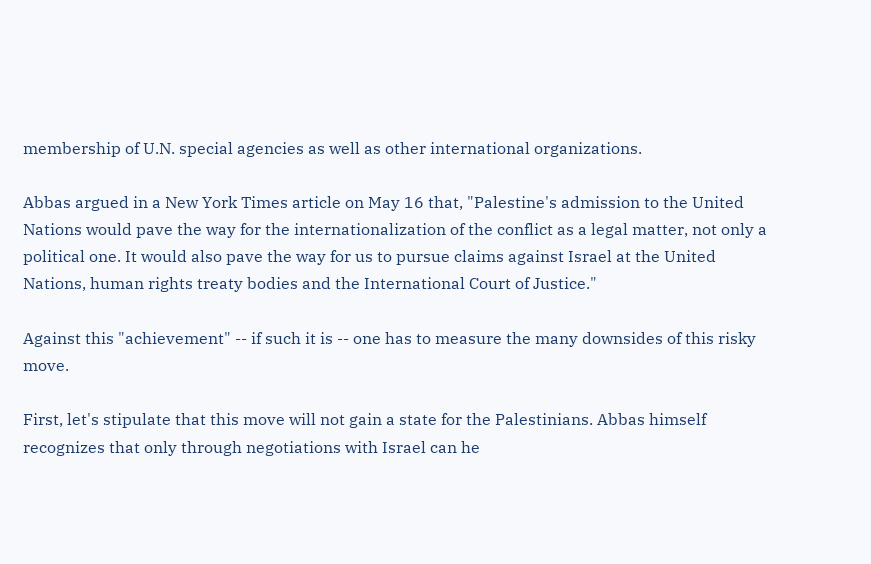membership of U.N. special agencies as well as other international organizations.

Abbas argued in a New York Times article on May 16 that, "Palestine's admission to the United Nations would pave the way for the internationalization of the conflict as a legal matter, not only a political one. It would also pave the way for us to pursue claims against Israel at the United Nations, human rights treaty bodies and the International Court of Justice."

Against this "achievement" -- if such it is -- one has to measure the many downsides of this risky move.

First, let's stipulate that this move will not gain a state for the Palestinians. Abbas himself recognizes that only through negotiations with Israel can he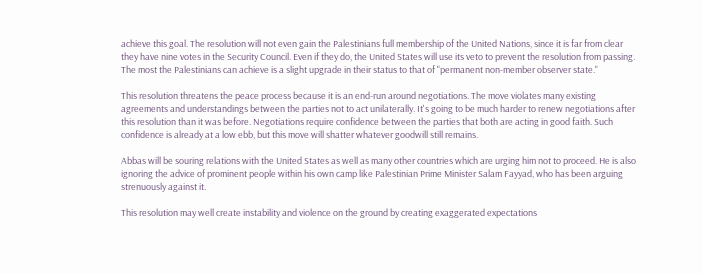achieve this goal. The resolution will not even gain the Palestinians full membership of the United Nations, since it is far from clear they have nine votes in the Security Council. Even if they do, the United States will use its veto to prevent the resolution from passing. The most the Palestinians can achieve is a slight upgrade in their status to that of "permanent non-member observer state."

This resolution threatens the peace process because it is an end-run around negotiations. The move violates many existing agreements and understandings between the parties not to act unilaterally. It's going to be much harder to renew negotiations after this resolution than it was before. Negotiations require confidence between the parties that both are acting in good faith. Such confidence is already at a low ebb, but this move will shatter whatever goodwill still remains.

Abbas will be souring relations with the United States as well as many other countries which are urging him not to proceed. He is also ignoring the advice of prominent people within his own camp like Palestinian Prime Minister Salam Fayyad, who has been arguing strenuously against it.

This resolution may well create instability and violence on the ground by creating exaggerated expectations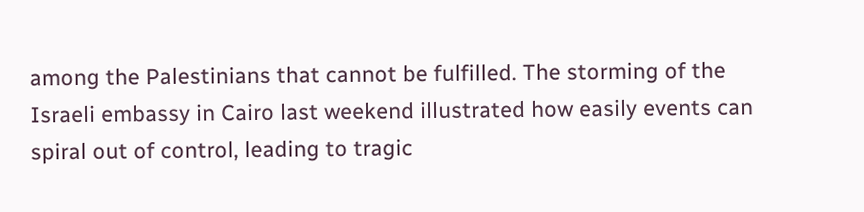among the Palestinians that cannot be fulfilled. The storming of the Israeli embassy in Cairo last weekend illustrated how easily events can spiral out of control, leading to tragic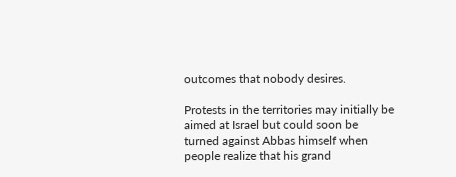outcomes that nobody desires.

Protests in the territories may initially be aimed at Israel but could soon be turned against Abbas himself when people realize that his grand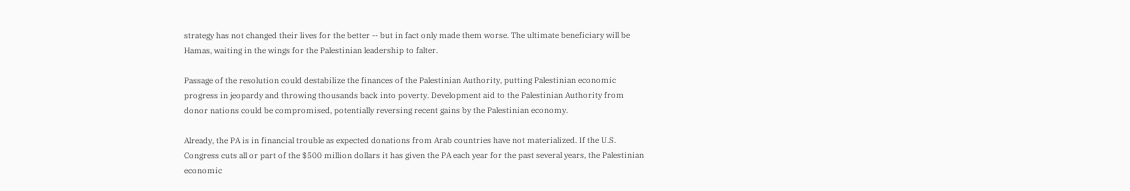strategy has not changed their lives for the better -- but in fact only made them worse. The ultimate beneficiary will be Hamas, waiting in the wings for the Palestinian leadership to falter.

Passage of the resolution could destabilize the finances of the Palestinian Authority, putting Palestinian economic progress in jeopardy and throwing thousands back into poverty. Development aid to the Palestinian Authority from donor nations could be compromised, potentially reversing recent gains by the Palestinian economy.

Already, the PA is in financial trouble as expected donations from Arab countries have not materialized. If the U.S. Congress cuts all or part of the $500 million dollars it has given the PA each year for the past several years, the Palestinian economic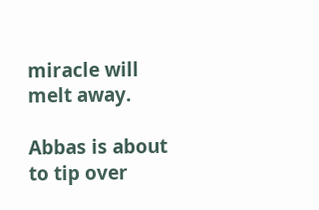miracle will melt away.

Abbas is about to tip over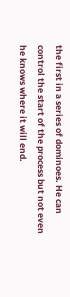the first in a series of dominoes. He can control the start of the process but not even he knows where it will end.